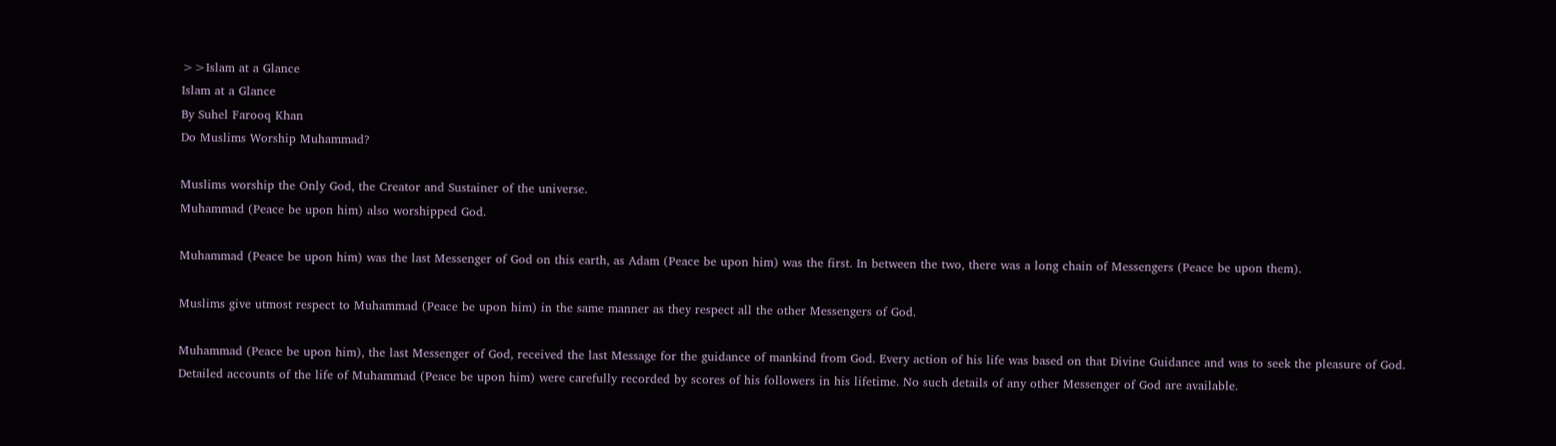>>Islam at a Glance
Islam at a Glance
By Suhel Farooq Khan
Do Muslims Worship Muhammad?

Muslims worship the Only God, the Creator and Sustainer of the universe.
Muhammad (Peace be upon him) also worshipped God.

Muhammad (Peace be upon him) was the last Messenger of God on this earth, as Adam (Peace be upon him) was the first. In between the two, there was a long chain of Messengers (Peace be upon them).

Muslims give utmost respect to Muhammad (Peace be upon him) in the same manner as they respect all the other Messengers of God.

Muhammad (Peace be upon him), the last Messenger of God, received the last Message for the guidance of mankind from God. Every action of his life was based on that Divine Guidance and was to seek the pleasure of God. Detailed accounts of the life of Muhammad (Peace be upon him) were carefully recorded by scores of his followers in his lifetime. No such details of any other Messenger of God are available.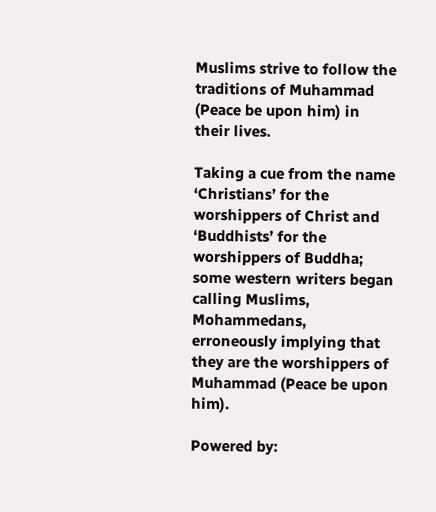Muslims strive to follow the traditions of Muhammad (Peace be upon him) in their lives.

Taking a cue from the name ‘Christians’ for the worshippers of Christ and ‘Buddhists’ for the worshippers of Buddha; some western writers began calling Muslims, Mohammedans, erroneously implying that they are the worshippers of Muhammad (Peace be upon him).

Powered by: